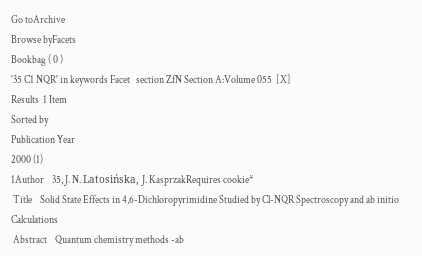Go toArchive
Browse byFacets
Bookbag ( 0 )
'35 C1 NQR' in keywords Facet   section ZfN Section A:Volume 055  [X]
Results  1 Item
Sorted by
Publication Year
2000 (1)
1Author    35, J. N. Latosińska, J. KasprzakRequires cookie*
 Title    Solid State Effects in 4,6-Dichloropyrimidine Studied by Cl-NQR Spectroscopy and ab initio Calculations
 Abstract    Quantum chemistry methods -ab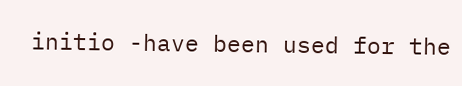initio -have been used for the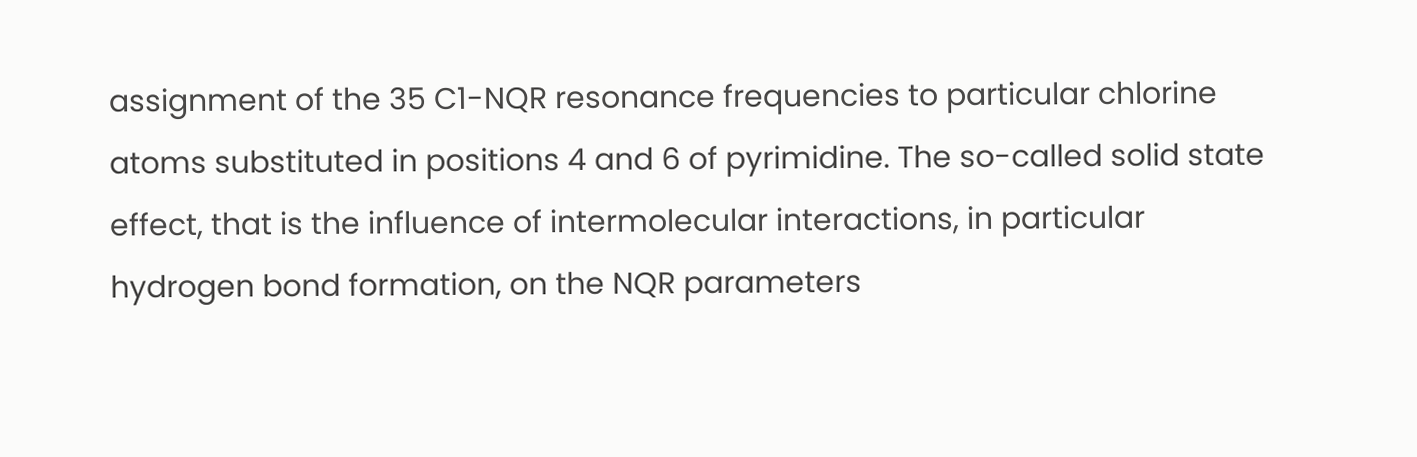assignment of the 35 C1-NQR resonance frequencies to particular chlorine atoms substituted in positions 4 and 6 of pyrimidine. The so-called solid state effect, that is the influence of intermolecular interactions, in particular hydrogen bond formation, on the NQR parameters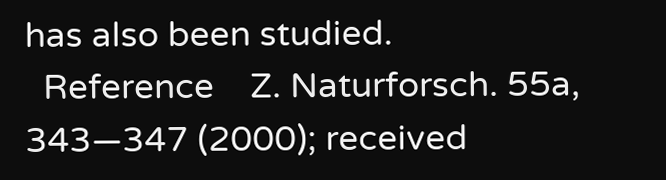has also been studied.
  Reference    Z. Naturforsch. 55a, 343—347 (2000); received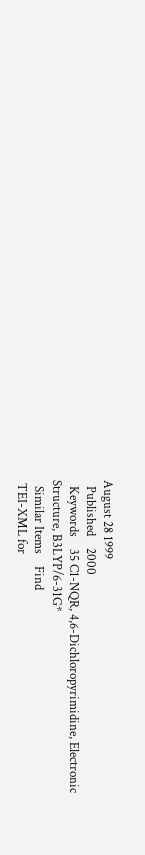August 28 1999
  Published    2000
  Keywords    35 C1-NQR, 4,6-Dichloropyrimidine, Electronic Structure, B3LYP/6-31G*
  Similar Items    Find
 TEI-XML for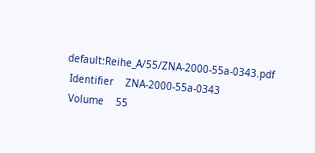default:Reihe_A/55/ZNA-2000-55a-0343.pdf
 Identifier    ZNA-2000-55a-0343
 Volume    55